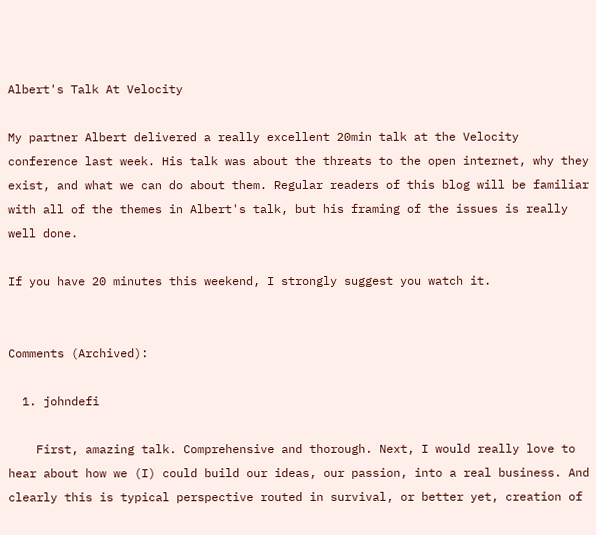Albert's Talk At Velocity

My partner Albert delivered a really excellent 20min talk at the Velocity conference last week. His talk was about the threats to the open internet, why they exist, and what we can do about them. Regular readers of this blog will be familiar with all of the themes in Albert's talk, but his framing of the issues is really well done.

If you have 20 minutes this weekend, I strongly suggest you watch it.


Comments (Archived):

  1. johndefi

    First, amazing talk. Comprehensive and thorough. Next, I would really love to hear about how we (I) could build our ideas, our passion, into a real business. And clearly this is typical perspective routed in survival, or better yet, creation of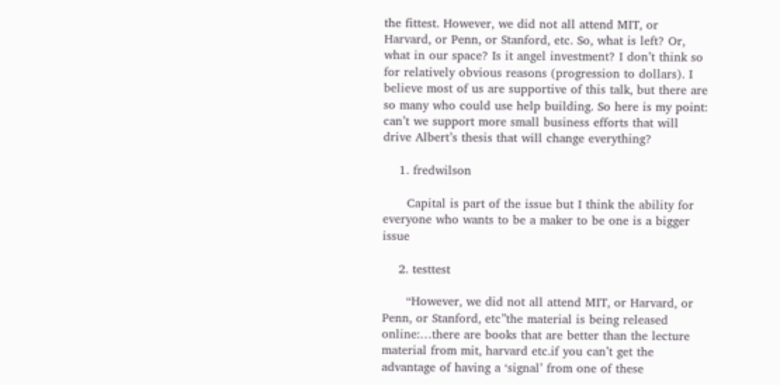the fittest. However, we did not all attend MIT, or Harvard, or Penn, or Stanford, etc. So, what is left? Or, what in our space? Is it angel investment? I don’t think so for relatively obvious reasons (progression to dollars). I believe most of us are supportive of this talk, but there are so many who could use help building. So here is my point: can’t we support more small business efforts that will drive Albert’s thesis that will change everything?

    1. fredwilson

      Capital is part of the issue but I think the ability for everyone who wants to be a maker to be one is a bigger issue

    2. testtest

      “However, we did not all attend MIT, or Harvard, or Penn, or Stanford, etc”the material is being released online:…there are books that are better than the lecture material from mit, harvard etc.if you can’t get the advantage of having a ‘signal’ from one of these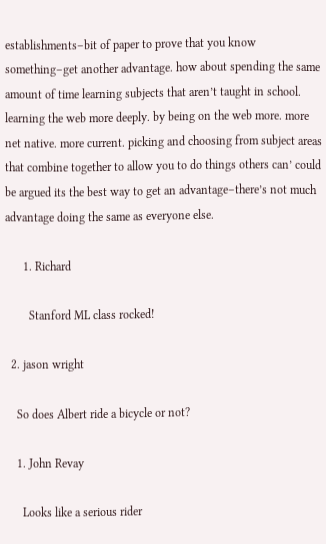establishments–bit of paper to prove that you know something–get another advantage. how about spending the same amount of time learning subjects that aren’t taught in school. learning the web more deeply. by being on the web more. more net native. more current. picking and choosing from subject areas that combine together to allow you to do things others can’ could be argued its the best way to get an advantage–there’s not much advantage doing the same as everyone else.

      1. Richard

        Stanford ML class rocked!

  2. jason wright

    So does Albert ride a bicycle or not?

    1. John Revay

      Looks like a serious rider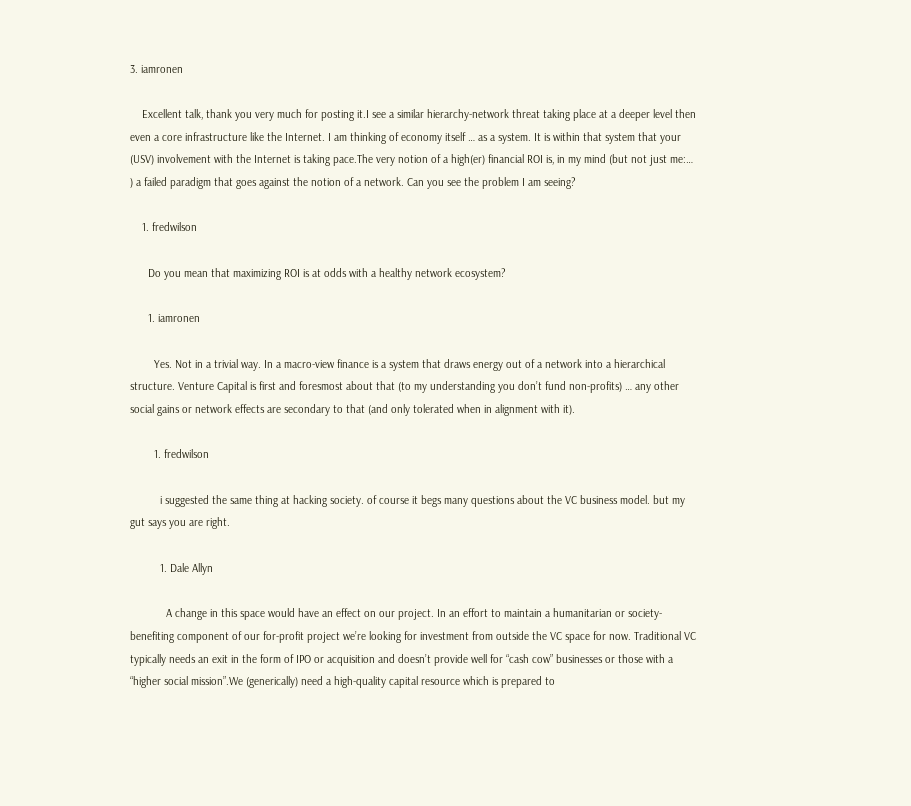3. iamronen

    Excellent talk, thank you very much for posting it.I see a similar hierarchy-network threat taking place at a deeper level then even a core infrastructure like the Internet. I am thinking of economy itself … as a system. It is within that system that your (USV) involvement with the Internet is taking pace.The very notion of a high(er) financial ROI is, in my mind (but not just me:… ) a failed paradigm that goes against the notion of a network. Can you see the problem I am seeing?

    1. fredwilson

      Do you mean that maximizing ROI is at odds with a healthy network ecosystem?

      1. iamronen

        Yes. Not in a trivial way. In a macro-view finance is a system that draws energy out of a network into a hierarchical structure. Venture Capital is first and foresmost about that (to my understanding you don’t fund non-profits) … any other social gains or network effects are secondary to that (and only tolerated when in alignment with it).

        1. fredwilson

          i suggested the same thing at hacking society. of course it begs many questions about the VC business model. but my gut says you are right.

          1. Dale Allyn

            A change in this space would have an effect on our project. In an effort to maintain a humanitarian or society-benefiting component of our for-profit project we’re looking for investment from outside the VC space for now. Traditional VC typically needs an exit in the form of IPO or acquisition and doesn’t provide well for “cash cow” businesses or those with a “higher social mission”.We (generically) need a high-quality capital resource which is prepared to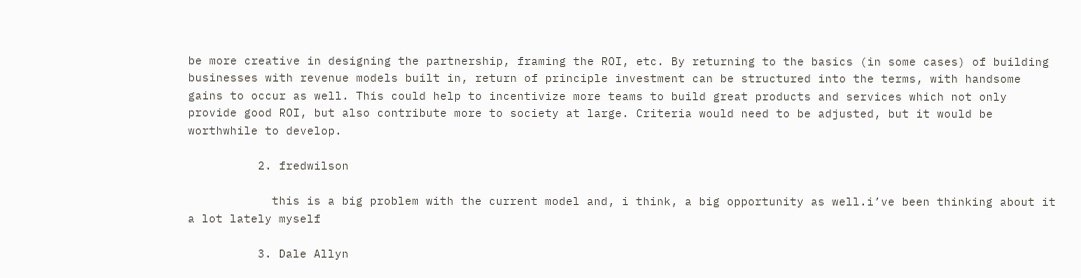be more creative in designing the partnership, framing the ROI, etc. By returning to the basics (in some cases) of building businesses with revenue models built in, return of principle investment can be structured into the terms, with handsome gains to occur as well. This could help to incentivize more teams to build great products and services which not only provide good ROI, but also contribute more to society at large. Criteria would need to be adjusted, but it would be worthwhile to develop.

          2. fredwilson

            this is a big problem with the current model and, i think, a big opportunity as well.i’ve been thinking about it a lot lately myself

          3. Dale Allyn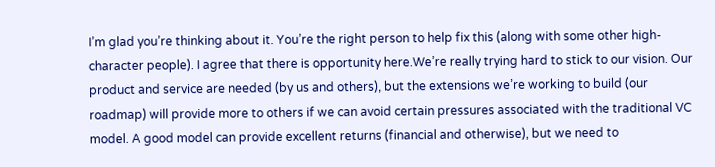I’m glad you’re thinking about it. You’re the right person to help fix this (along with some other high-character people). I agree that there is opportunity here.We’re really trying hard to stick to our vision. Our product and service are needed (by us and others), but the extensions we’re working to build (our roadmap) will provide more to others if we can avoid certain pressures associated with the traditional VC model. A good model can provide excellent returns (financial and otherwise), but we need to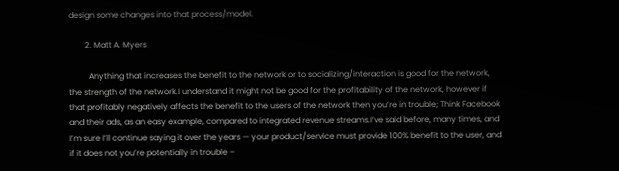design some changes into that process/model.

        2. Matt A. Myers

          Anything that increases the benefit to the network or to socializing/interaction is good for the network, the strength of the network.I understand it might not be good for the profitability of the network, however if that profitably negatively affects the benefit to the users of the network then you’re in trouble; Think Facebook and their ads, as an easy example, compared to integrated revenue streams.I’ve said before, many times, and I’m sure I’ll continue saying it over the years — your product/service must provide 100% benefit to the user, and if it does not you’re potentially in trouble –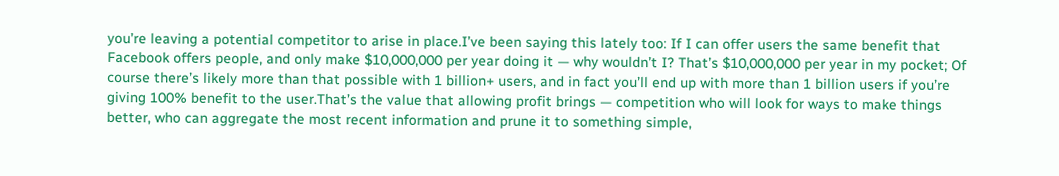you’re leaving a potential competitor to arise in place.I’ve been saying this lately too: If I can offer users the same benefit that Facebook offers people, and only make $10,000,000 per year doing it — why wouldn’t I? That’s $10,000,000 per year in my pocket; Of course there’s likely more than that possible with 1 billion+ users, and in fact you’ll end up with more than 1 billion users if you’re giving 100% benefit to the user.That’s the value that allowing profit brings — competition who will look for ways to make things better, who can aggregate the most recent information and prune it to something simple,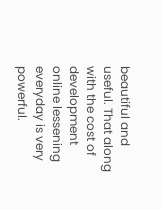beautiful and useful. That along with the cost of development online lessening everyday is very powerful.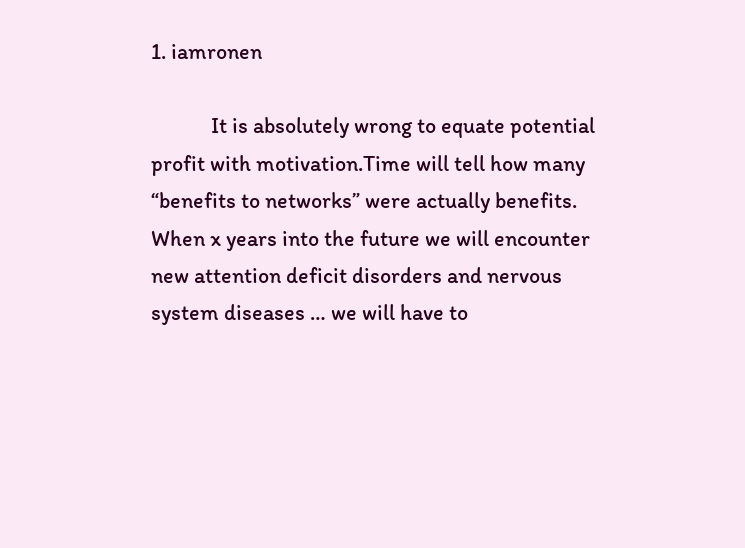1. iamronen

            It is absolutely wrong to equate potential profit with motivation.Time will tell how many “benefits to networks” were actually benefits. When x years into the future we will encounter new attention deficit disorders and nervous system diseases … we will have to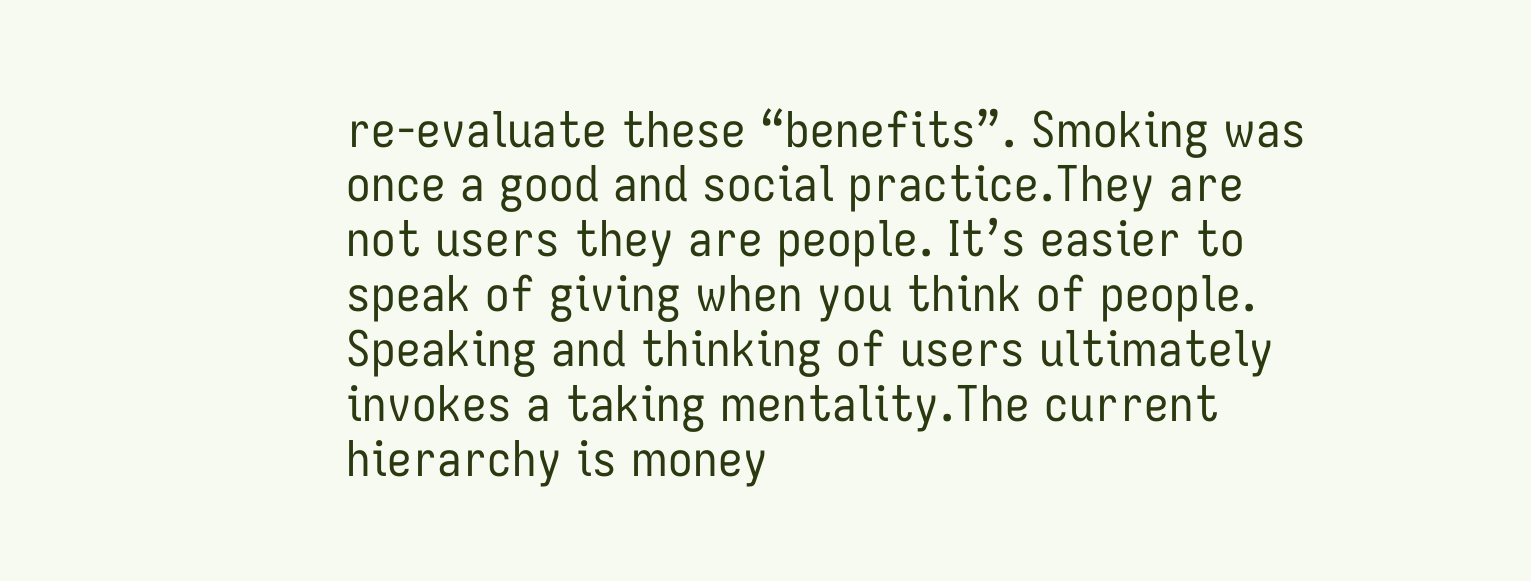re-evaluate these “benefits”. Smoking was once a good and social practice.They are not users they are people. It’s easier to speak of giving when you think of people. Speaking and thinking of users ultimately invokes a taking mentality.The current hierarchy is money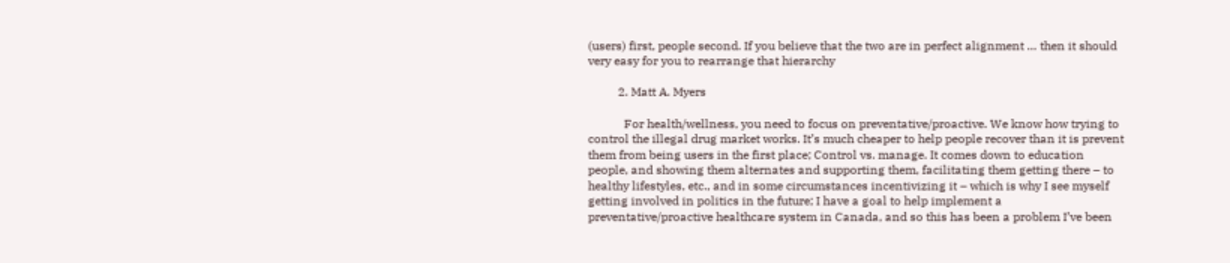(users) first, people second. If you believe that the two are in perfect alignment … then it should very easy for you to rearrange that hierarchy

          2. Matt A. Myers

            For health/wellness, you need to focus on preventative/proactive. We know how trying to control the illegal drug market works. It’s much cheaper to help people recover than it is prevent them from being users in the first place; Control vs. manage. It comes down to education people, and showing them alternates and supporting them, facilitating them getting there – to healthy lifestyles, etc., and in some circumstances incentivizing it – which is why I see myself getting involved in politics in the future; I have a goal to help implement a preventative/proactive healthcare system in Canada, and so this has been a problem I’ve been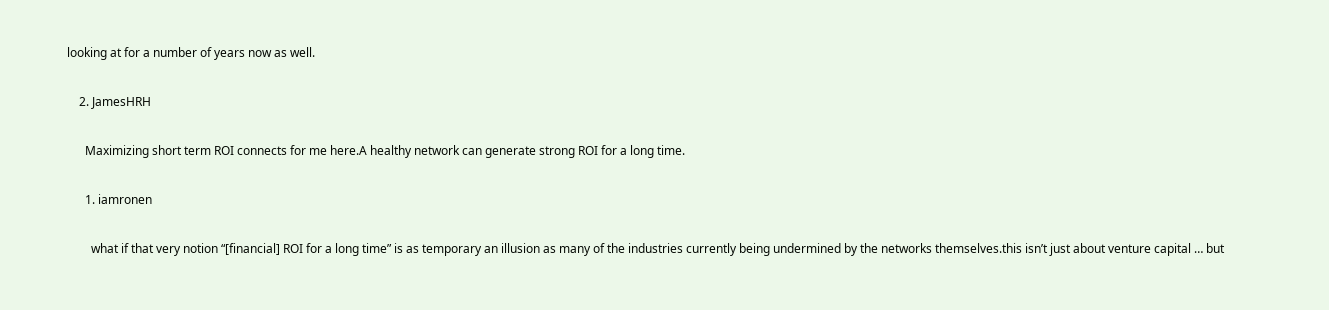looking at for a number of years now as well.

    2. JamesHRH

      Maximizing short term ROI connects for me here.A healthy network can generate strong ROI for a long time.

      1. iamronen

        what if that very notion “[financial] ROI for a long time” is as temporary an illusion as many of the industries currently being undermined by the networks themselves.this isn’t just about venture capital … but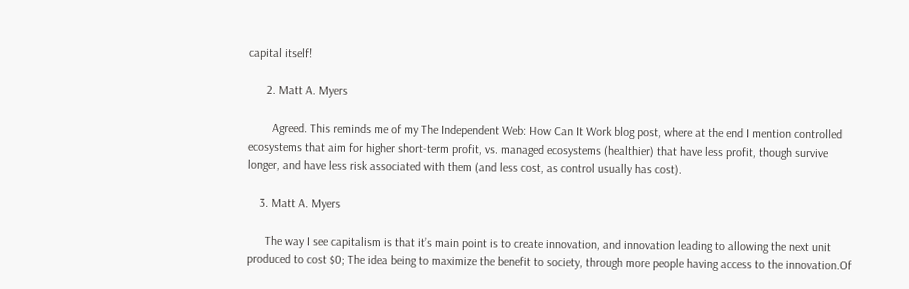capital itself!

      2. Matt A. Myers

        Agreed. This reminds me of my The Independent Web: How Can It Work blog post, where at the end I mention controlled ecosystems that aim for higher short-term profit, vs. managed ecosystems (healthier) that have less profit, though survive longer, and have less risk associated with them (and less cost, as control usually has cost).

    3. Matt A. Myers

      The way I see capitalism is that it’s main point is to create innovation, and innovation leading to allowing the next unit produced to cost $0; The idea being to maximize the benefit to society, through more people having access to the innovation.Of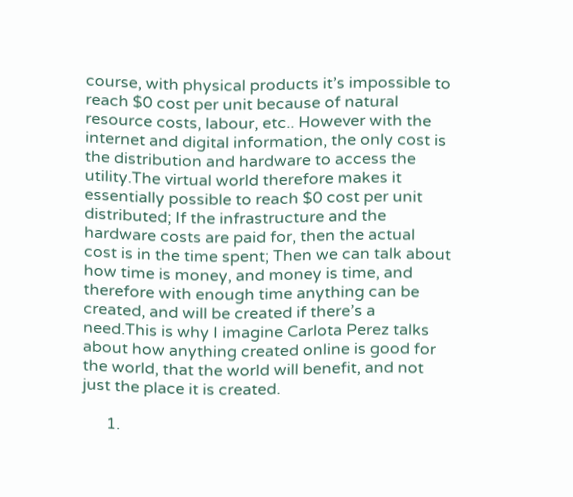course, with physical products it’s impossible to reach $0 cost per unit because of natural resource costs, labour, etc.. However with the internet and digital information, the only cost is the distribution and hardware to access the utility.The virtual world therefore makes it essentially possible to reach $0 cost per unit distributed; If the infrastructure and the hardware costs are paid for, then the actual cost is in the time spent; Then we can talk about how time is money, and money is time, and therefore with enough time anything can be created, and will be created if there’s a need.This is why I imagine Carlota Perez talks about how anything created online is good for the world, that the world will benefit, and not just the place it is created.

      1.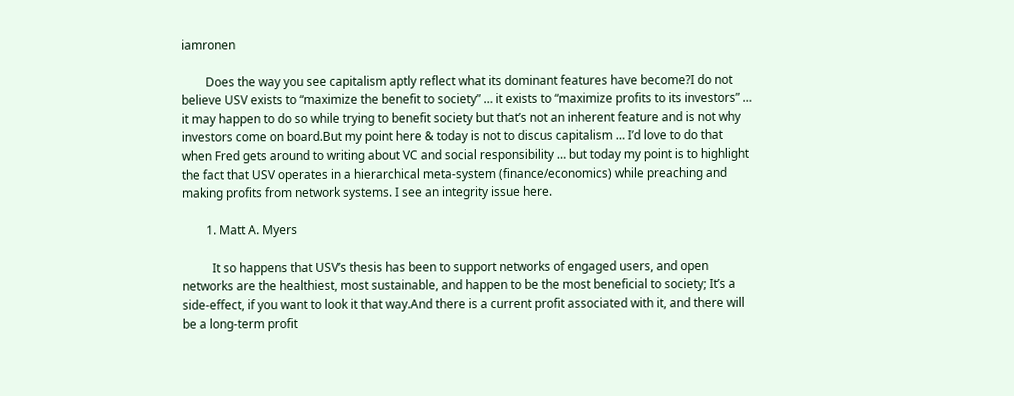iamronen

        Does the way you see capitalism aptly reflect what its dominant features have become?I do not believe USV exists to “maximize the benefit to society” … it exists to “maximize profits to its investors” … it may happen to do so while trying to benefit society but that’s not an inherent feature and is not why investors come on board.But my point here & today is not to discus capitalism … I’d love to do that when Fred gets around to writing about VC and social responsibility … but today my point is to highlight the fact that USV operates in a hierarchical meta-system (finance/economics) while preaching and making profits from network systems. I see an integrity issue here.

        1. Matt A. Myers

          It so happens that USV’s thesis has been to support networks of engaged users, and open networks are the healthiest, most sustainable, and happen to be the most beneficial to society; It’s a side-effect, if you want to look it that way.And there is a current profit associated with it, and there will be a long-term profit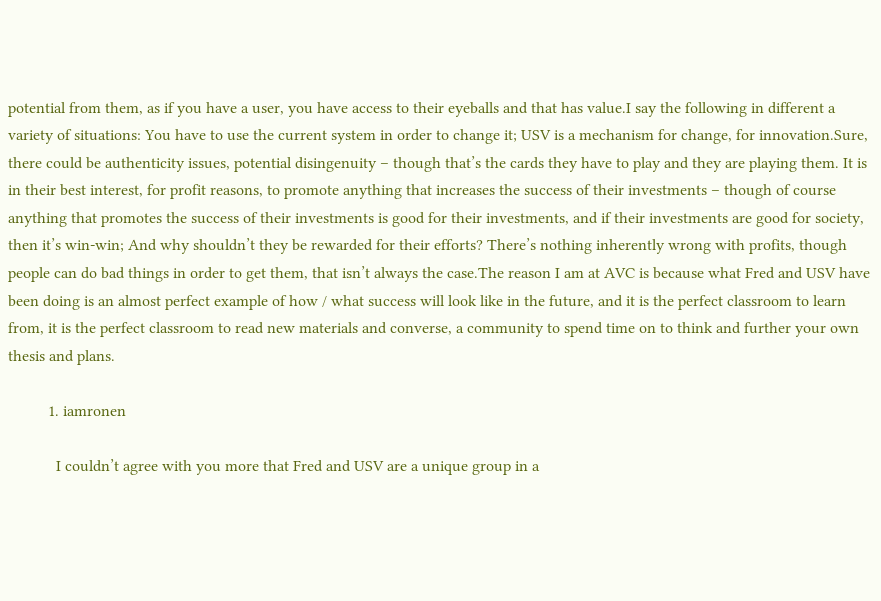potential from them, as if you have a user, you have access to their eyeballs and that has value.I say the following in different a variety of situations: You have to use the current system in order to change it; USV is a mechanism for change, for innovation.Sure, there could be authenticity issues, potential disingenuity – though that’s the cards they have to play and they are playing them. It is in their best interest, for profit reasons, to promote anything that increases the success of their investments – though of course anything that promotes the success of their investments is good for their investments, and if their investments are good for society, then it’s win-win; And why shouldn’t they be rewarded for their efforts? There’s nothing inherently wrong with profits, though people can do bad things in order to get them, that isn’t always the case.The reason I am at AVC is because what Fred and USV have been doing is an almost perfect example of how / what success will look like in the future, and it is the perfect classroom to learn from, it is the perfect classroom to read new materials and converse, a community to spend time on to think and further your own thesis and plans.

          1. iamronen

            I couldn’t agree with you more that Fred and USV are a unique group in a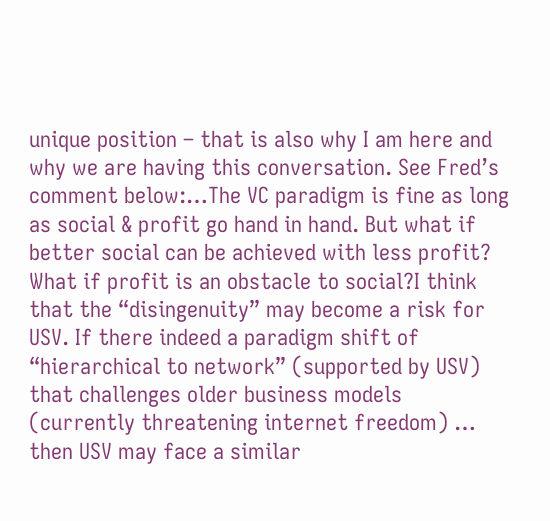unique position – that is also why I am here and why we are having this conversation. See Fred’s comment below:…The VC paradigm is fine as long as social & profit go hand in hand. But what if better social can be achieved with less profit? What if profit is an obstacle to social?I think that the “disingenuity” may become a risk for USV. If there indeed a paradigm shift of “hierarchical to network” (supported by USV) that challenges older business models (currently threatening internet freedom) … then USV may face a similar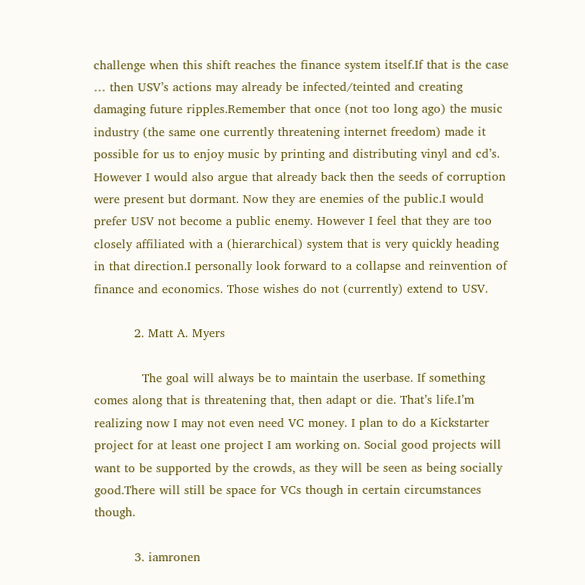challenge when this shift reaches the finance system itself.If that is the case … then USV’s actions may already be infected/teinted and creating damaging future ripples.Remember that once (not too long ago) the music industry (the same one currently threatening internet freedom) made it possible for us to enjoy music by printing and distributing vinyl and cd’s. However I would also argue that already back then the seeds of corruption were present but dormant. Now they are enemies of the public.I would prefer USV not become a public enemy. However I feel that they are too closely affiliated with a (hierarchical) system that is very quickly heading in that direction.I personally look forward to a collapse and reinvention of finance and economics. Those wishes do not (currently) extend to USV.

          2. Matt A. Myers

            The goal will always be to maintain the userbase. If something comes along that is threatening that, then adapt or die. That’s life.I’m realizing now I may not even need VC money. I plan to do a Kickstarter project for at least one project I am working on. Social good projects will want to be supported by the crowds, as they will be seen as being socially good.There will still be space for VCs though in certain circumstances though.

          3. iamronen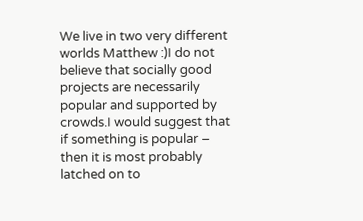We live in two very different worlds Matthew :)I do not believe that socially good projects are necessarily popular and supported by crowds.I would suggest that if something is popular – then it is most probably latched on to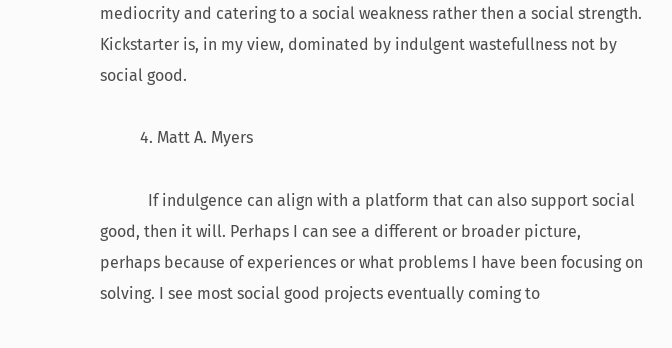mediocrity and catering to a social weakness rather then a social strength. Kickstarter is, in my view, dominated by indulgent wastefullness not by social good.

          4. Matt A. Myers

            If indulgence can align with a platform that can also support social good, then it will. Perhaps I can see a different or broader picture, perhaps because of experiences or what problems I have been focusing on solving. I see most social good projects eventually coming to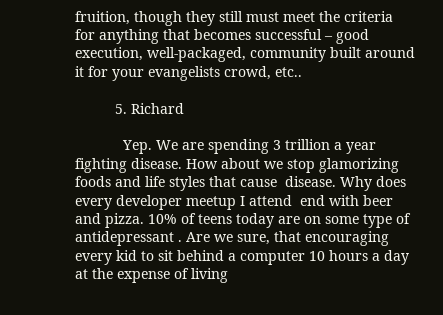fruition, though they still must meet the criteria for anything that becomes successful – good execution, well-packaged, community built around it for your evangelists crowd, etc..

          5. Richard

            Yep. We are spending 3 trillion a year fighting disease. How about we stop glamorizing foods and life styles that cause  disease. Why does every developer meetup I attend  end with beer and pizza. 10% of teens today are on some type of antidepressant . Are we sure, that encouraging every kid to sit behind a computer 10 hours a day at the expense of living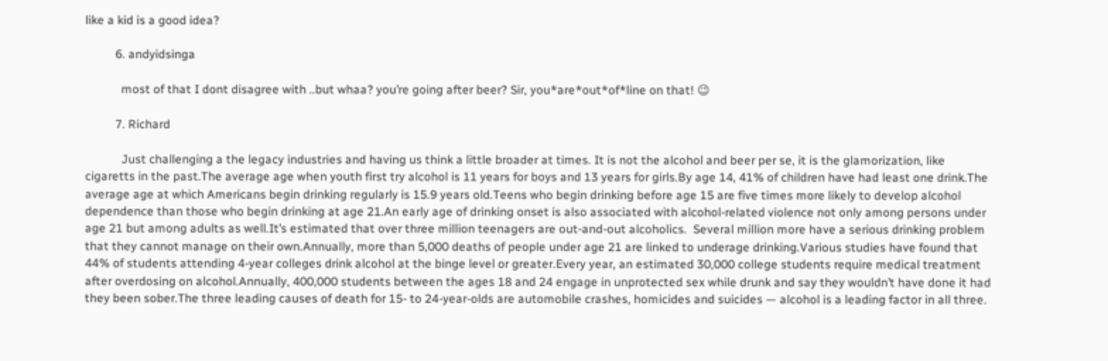like a kid is a good idea?

          6. andyidsinga

            most of that I dont disagree with ..but whaa? you’re going after beer? Sir, you*are*out*of*line on that! 😉

          7. Richard

            Just challenging a the legacy industries and having us think a little broader at times. It is not the alcohol and beer per se, it is the glamorization, like cigaretts in the past.The average age when youth first try alcohol is 11 years for boys and 13 years for girls.By age 14, 41% of children have had least one drink.The average age at which Americans begin drinking regularly is 15.9 years old.Teens who begin drinking before age 15 are five times more likely to develop alcohol dependence than those who begin drinking at age 21.An early age of drinking onset is also associated with alcohol-related violence not only among persons under age 21 but among adults as well.It’s estimated that over three million teenagers are out-and-out alcoholics.  Several million more have a serious drinking problem that they cannot manage on their own.Annually, more than 5,000 deaths of people under age 21 are linked to underage drinking.Various studies have found that 44% of students attending 4-year colleges drink alcohol at the binge level or greater.Every year, an estimated 30,000 college students require medical treatment after overdosing on alcohol.Annually, 400,000 students between the ages 18 and 24 engage in unprotected sex while drunk and say they wouldn’t have done it had they been sober.The three leading causes of death for 15- to 24-year-olds are automobile crashes, homicides and suicides — alcohol is a leading factor in all three.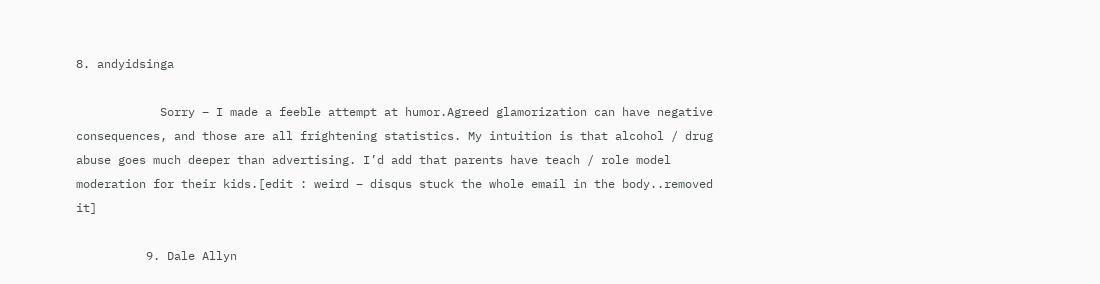8. andyidsinga

            Sorry – I made a feeble attempt at humor.Agreed glamorization can have negative consequences, and those are all frightening statistics. My intuition is that alcohol / drug abuse goes much deeper than advertising. I’d add that parents have teach / role model moderation for their kids.[edit : weird – disqus stuck the whole email in the body..removed it]

          9. Dale Allyn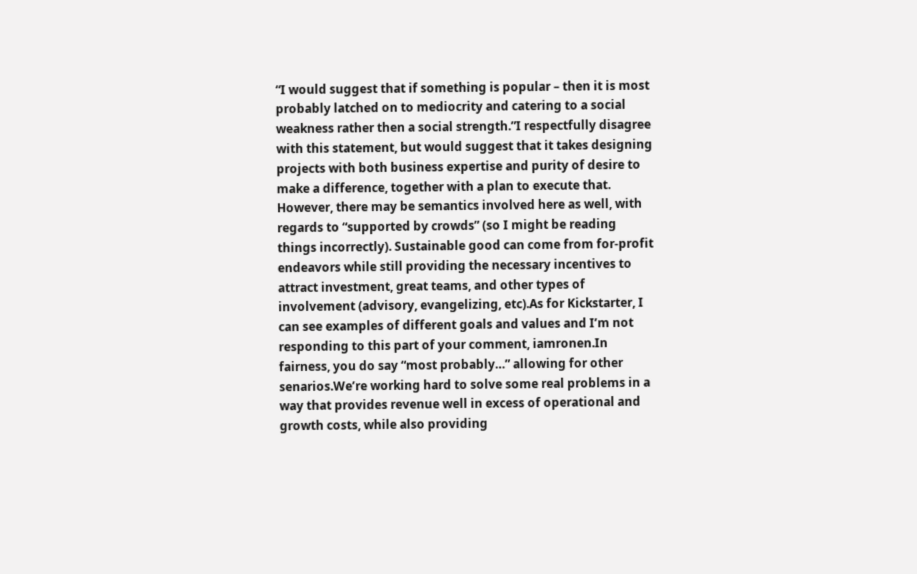“I would suggest that if something is popular – then it is most probably latched on to mediocrity and catering to a social weakness rather then a social strength.”I respectfully disagree with this statement, but would suggest that it takes designing projects with both business expertise and purity of desire to make a difference, together with a plan to execute that. However, there may be semantics involved here as well, with regards to “supported by crowds” (so I might be reading things incorrectly). Sustainable good can come from for-profit endeavors while still providing the necessary incentives to attract investment, great teams, and other types of involvement (advisory, evangelizing, etc).As for Kickstarter, I can see examples of different goals and values and I’m not responding to this part of your comment, iamronen.In fairness, you do say “most probably…” allowing for other senarios.We’re working hard to solve some real problems in a way that provides revenue well in excess of operational and growth costs, while also providing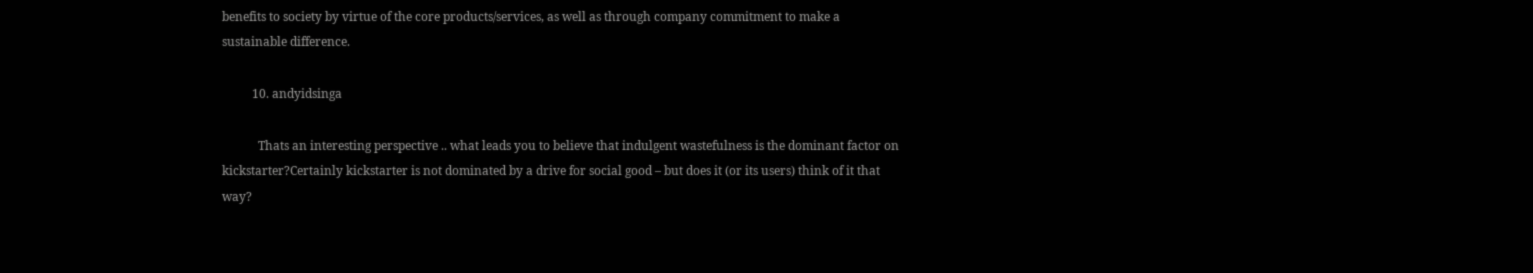benefits to society by virtue of the core products/services, as well as through company commitment to make a sustainable difference.

          10. andyidsinga

            Thats an interesting perspective .. what leads you to believe that indulgent wastefulness is the dominant factor on kickstarter?Certainly kickstarter is not dominated by a drive for social good – but does it (or its users) think of it that way?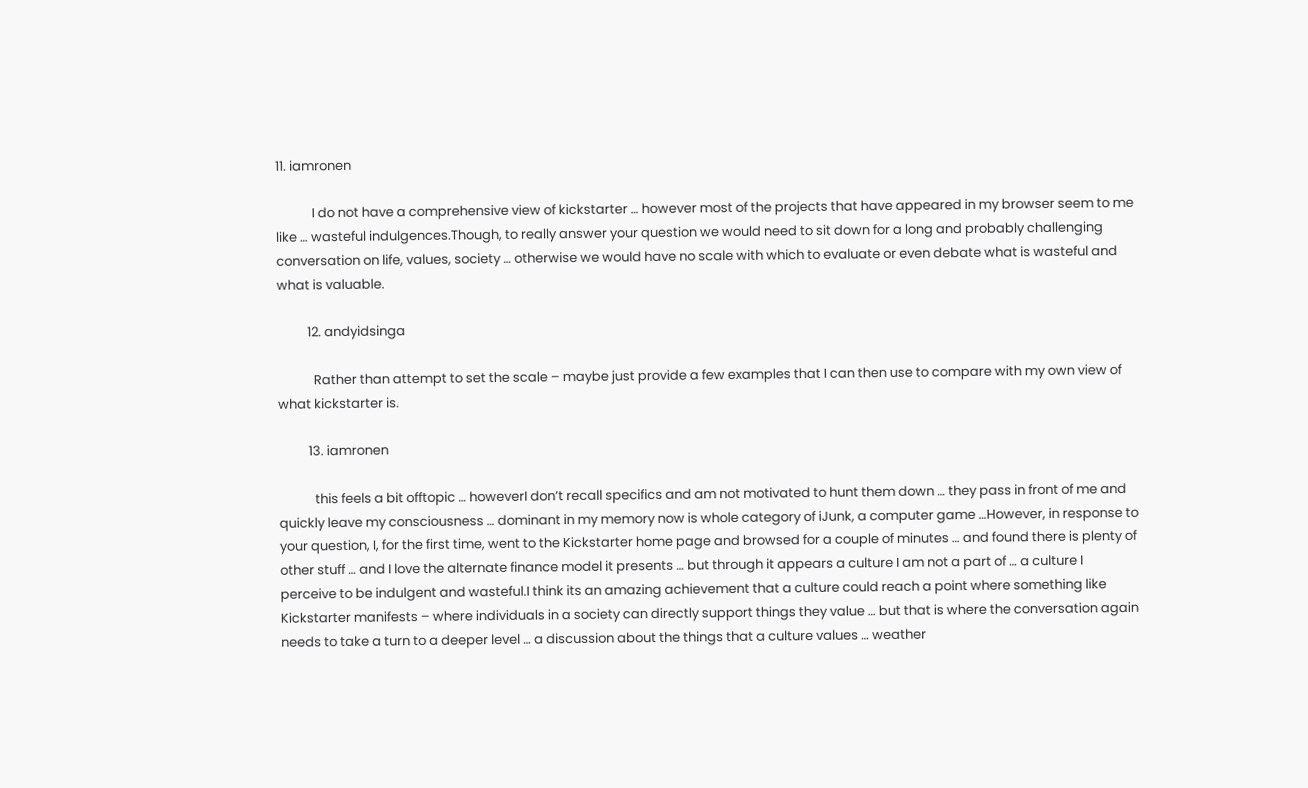11. iamronen

            I do not have a comprehensive view of kickstarter … however most of the projects that have appeared in my browser seem to me like … wasteful indulgences.Though, to really answer your question we would need to sit down for a long and probably challenging conversation on life, values, society … otherwise we would have no scale with which to evaluate or even debate what is wasteful and what is valuable.

          12. andyidsinga

            Rather than attempt to set the scale – maybe just provide a few examples that I can then use to compare with my own view of what kickstarter is.

          13. iamronen

            this feels a bit offtopic … howeverI don’t recall specifics and am not motivated to hunt them down … they pass in front of me and quickly leave my consciousness … dominant in my memory now is whole category of iJunk, a computer game …However, in response to your question, I, for the first time, went to the Kickstarter home page and browsed for a couple of minutes … and found there is plenty of other stuff … and I love the alternate finance model it presents … but through it appears a culture I am not a part of … a culture I perceive to be indulgent and wasteful.I think its an amazing achievement that a culture could reach a point where something like Kickstarter manifests – where individuals in a society can directly support things they value … but that is where the conversation again needs to take a turn to a deeper level … a discussion about the things that a culture values … weather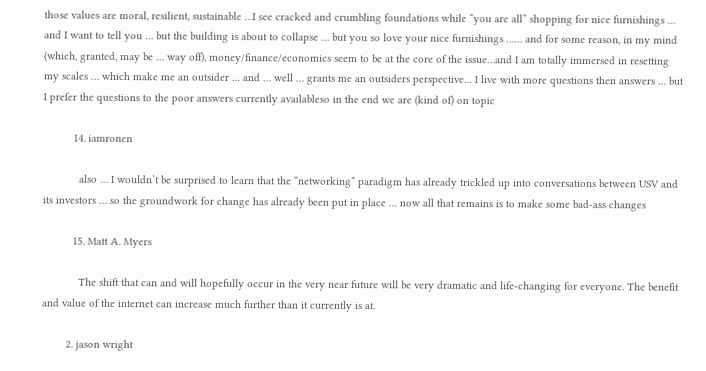those values are moral, resilient, sustainable …I see cracked and crumbling foundations while “you are all” shopping for nice furnishings … and I want to tell you … but the building is about to collapse … but you so love your nice furnishings …… and for some reason, in my mind (which, granted, may be … way off), money/finance/economics seem to be at the core of the issue…and I am totally immersed in resetting my scales … which make me an outsider … and … well … grants me an outsiders perspective… I live with more questions then answers … but I prefer the questions to the poor answers currently availableso in the end we are (kind of) on topic

          14. iamronen

            also … I wouldn’t be surprised to learn that the “networking” paradigm has already trickled up into conversations between USV and its investors … so the groundwork for change has already been put in place … now all that remains is to make some bad-ass changes

          15. Matt A. Myers

            The shift that can and will hopefully occur in the very near future will be very dramatic and life-changing for everyone. The benefit and value of the internet can increase much further than it currently is at.

        2. jason wright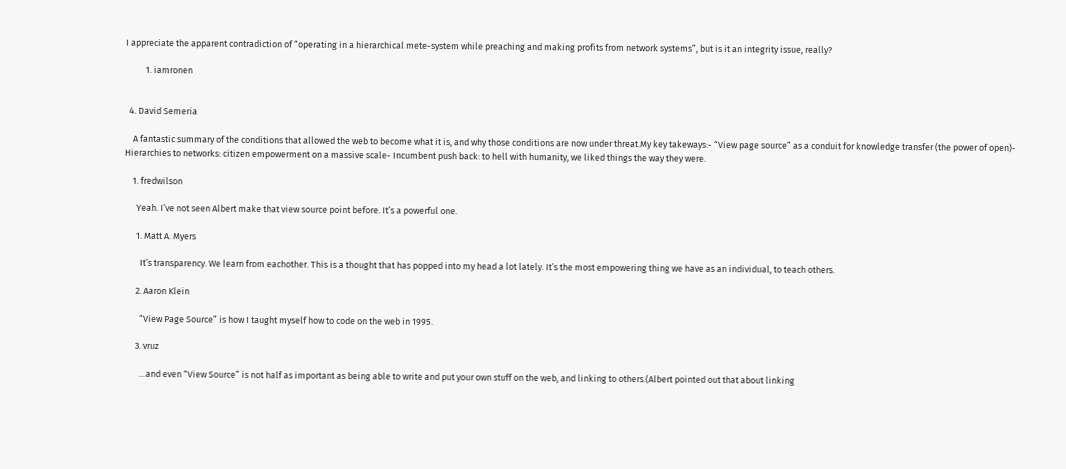I appreciate the apparent contradiction of “operating in a hierarchical mete-system while preaching and making profits from network systems”, but is it an integrity issue, really?

          1. iamronen


  4. David Semeria

    A fantastic summary of the conditions that allowed the web to become what it is, and why those conditions are now under threat.My key takeways:- “View page source” as a conduit for knowledge transfer (the power of open)- Hierarchies to networks: citizen empowerment on a massive scale- Incumbent push back: to hell with humanity, we liked things the way they were.

    1. fredwilson

      Yeah. I’ve not seen Albert make that view source point before. It’s a powerful one.

      1. Matt A. Myers

        It’s transparency. We learn from eachother. This is a thought that has popped into my head a lot lately. It’s the most empowering thing we have as an individual, to teach others.

      2. Aaron Klein

        “View Page Source” is how I taught myself how to code on the web in 1995.

      3. vruz

        …and even “View Source” is not half as important as being able to write and put your own stuff on the web, and linking to others.(Albert pointed out that about linking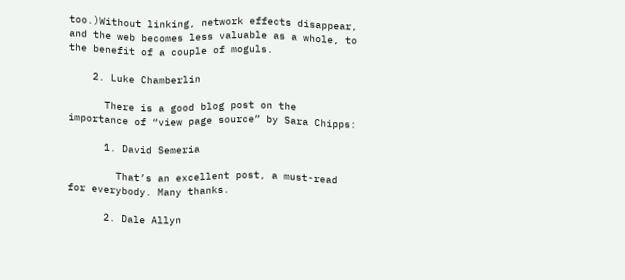too.)Without linking, network effects disappear, and the web becomes less valuable as a whole, to the benefit of a couple of moguls.

    2. Luke Chamberlin

      There is a good blog post on the importance of “view page source” by Sara Chipps:

      1. David Semeria

        That’s an excellent post, a must-read for everybody. Many thanks.

      2. Dale Allyn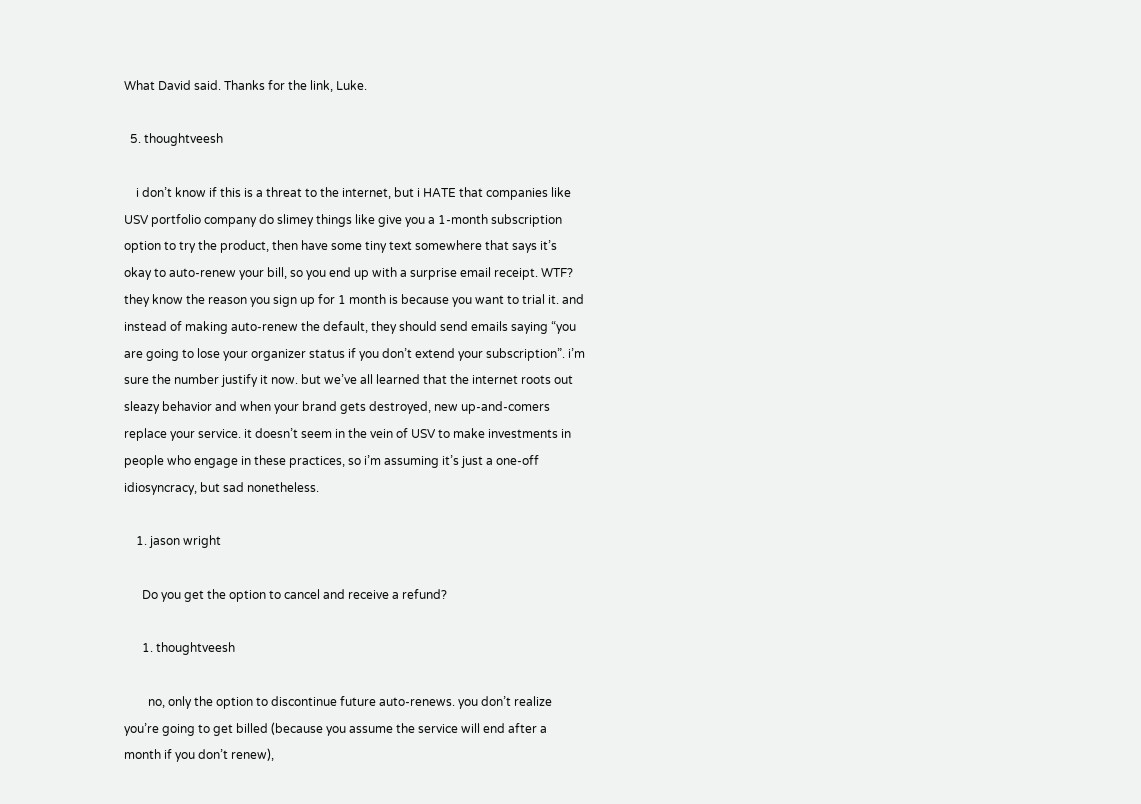What David said. Thanks for the link, Luke.

  5. thoughtveesh

    i don’t know if this is a threat to the internet, but i HATE that companies like USV portfolio company do slimey things like give you a 1-month subscription option to try the product, then have some tiny text somewhere that says it’s okay to auto-renew your bill, so you end up with a surprise email receipt. WTF? they know the reason you sign up for 1 month is because you want to trial it. and instead of making auto-renew the default, they should send emails saying “you are going to lose your organizer status if you don’t extend your subscription”. i’m sure the number justify it now. but we’ve all learned that the internet roots out sleazy behavior and when your brand gets destroyed, new up-and-comers replace your service. it doesn’t seem in the vein of USV to make investments in people who engage in these practices, so i’m assuming it’s just a one-off idiosyncracy, but sad nonetheless.

    1. jason wright

      Do you get the option to cancel and receive a refund?

      1. thoughtveesh

        no, only the option to discontinue future auto-renews. you don’t realize you’re going to get billed (because you assume the service will end after a month if you don’t renew),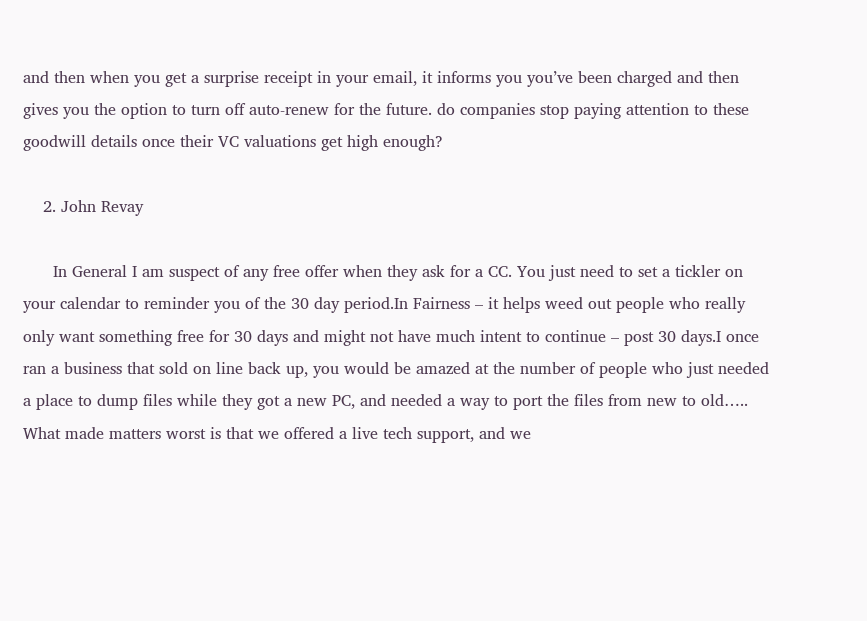and then when you get a surprise receipt in your email, it informs you you’ve been charged and then gives you the option to turn off auto-renew for the future. do companies stop paying attention to these goodwill details once their VC valuations get high enough?

    2. John Revay

      In General I am suspect of any free offer when they ask for a CC. You just need to set a tickler on your calendar to reminder you of the 30 day period.In Fairness – it helps weed out people who really only want something free for 30 days and might not have much intent to continue – post 30 days.I once ran a business that sold on line back up, you would be amazed at the number of people who just needed a place to dump files while they got a new PC, and needed a way to port the files from new to old….. What made matters worst is that we offered a live tech support, and we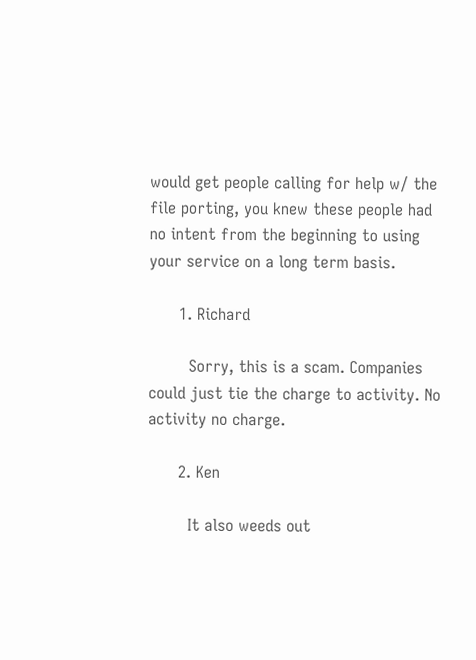would get people calling for help w/ the file porting, you knew these people had no intent from the beginning to using your service on a long term basis.

      1. Richard

        Sorry, this is a scam. Companies could just tie the charge to activity. No activity no charge.

      2. Ken

        It also weeds out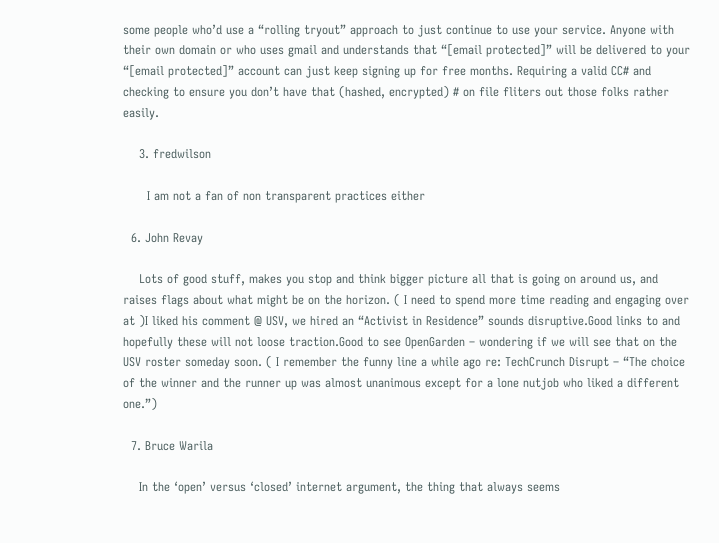some people who’d use a “rolling tryout” approach to just continue to use your service. Anyone with their own domain or who uses gmail and understands that “[email protected]” will be delivered to your “[email protected]” account can just keep signing up for free months. Requiring a valid CC# and checking to ensure you don’t have that (hashed, encrypted) # on file fliters out those folks rather easily.

    3. fredwilson

      I am not a fan of non transparent practices either

  6. John Revay

    Lots of good stuff, makes you stop and think bigger picture all that is going on around us, and raises flags about what might be on the horizon. ( I need to spend more time reading and engaging over at )I liked his comment @ USV, we hired an “Activist in Residence” sounds disruptive.Good links to and hopefully these will not loose traction.Good to see OpenGarden – wondering if we will see that on the USV roster someday soon. ( I remember the funny line a while ago re: TechCrunch Disrupt – “The choice of the winner and the runner up was almost unanimous except for a lone nutjob who liked a different one.”)

  7. Bruce Warila

    In the ‘open’ versus ‘closed’ internet argument, the thing that always seems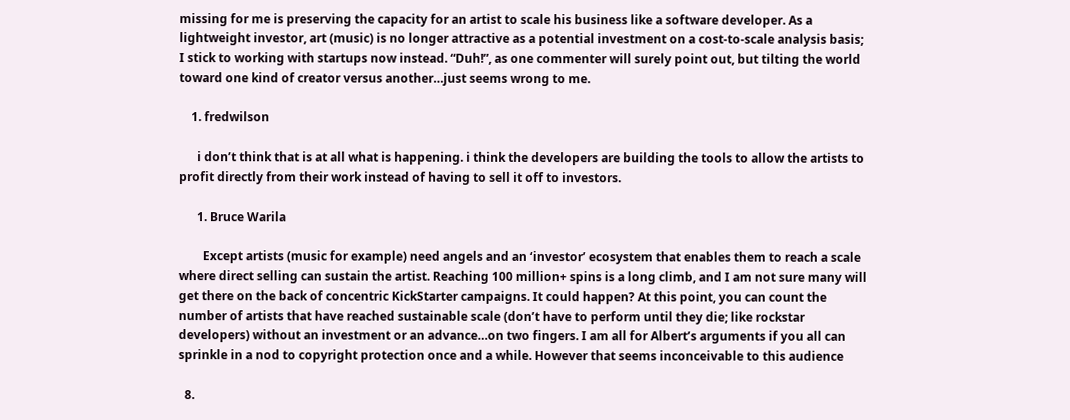missing for me is preserving the capacity for an artist to scale his business like a software developer. As a lightweight investor, art (music) is no longer attractive as a potential investment on a cost-to-scale analysis basis; I stick to working with startups now instead. “Duh!”, as one commenter will surely point out, but tilting the world toward one kind of creator versus another…just seems wrong to me.

    1. fredwilson

      i don’t think that is at all what is happening. i think the developers are building the tools to allow the artists to profit directly from their work instead of having to sell it off to investors.

      1. Bruce Warila

        Except artists (music for example) need angels and an ‘investor’ ecosystem that enables them to reach a scale where direct selling can sustain the artist. Reaching 100 million+ spins is a long climb, and I am not sure many will get there on the back of concentric KickStarter campaigns. It could happen? At this point, you can count the number of artists that have reached sustainable scale (don’t have to perform until they die; like rockstar developers) without an investment or an advance…on two fingers. I am all for Albert’s arguments if you all can sprinkle in a nod to copyright protection once and a while. However that seems inconceivable to this audience

  8.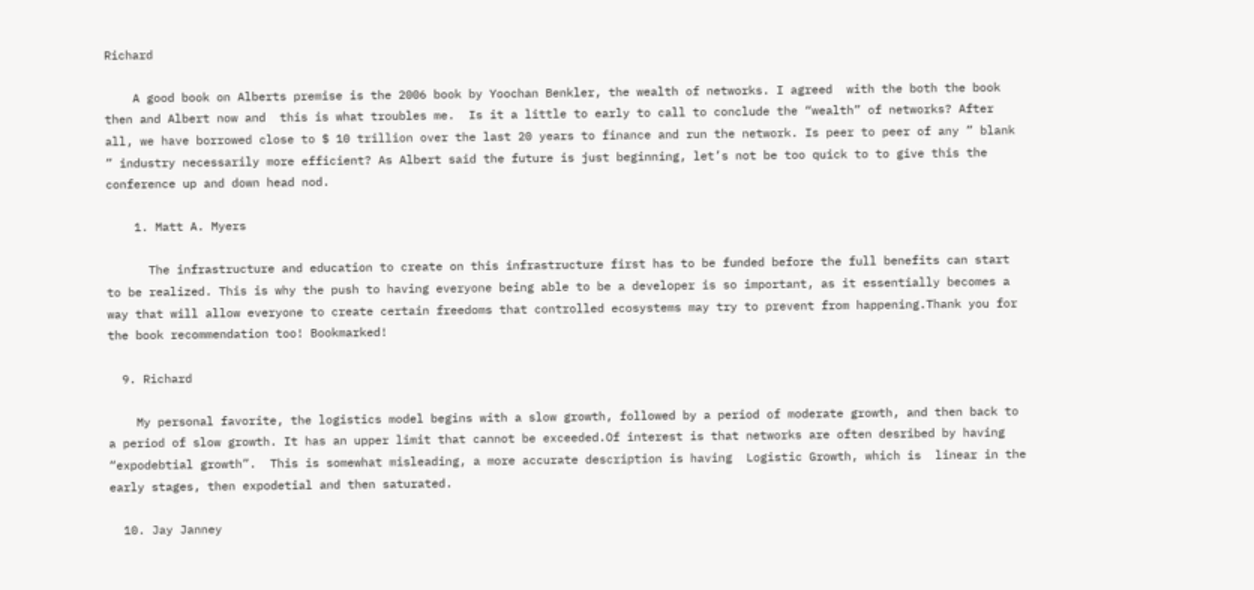Richard

    A good book on Alberts premise is the 2006 book by Yoochan Benkler, the wealth of networks. I agreed  with the both the book then and Albert now and  this is what troubles me.  Is it a little to early to call to conclude the “wealth” of networks? After all, we have borrowed close to $ 10 trillion over the last 20 years to finance and run the network. Is peer to peer of any ” blank ” industry necessarily more efficient? As Albert said the future is just beginning, let’s not be too quick to to give this the conference up and down head nod.

    1. Matt A. Myers

      The infrastructure and education to create on this infrastructure first has to be funded before the full benefits can start to be realized. This is why the push to having everyone being able to be a developer is so important, as it essentially becomes a way that will allow everyone to create certain freedoms that controlled ecosystems may try to prevent from happening.Thank you for the book recommendation too! Bookmarked!

  9. Richard

    My personal favorite, the logistics model begins with a slow growth, followed by a period of moderate growth, and then back to a period of slow growth. It has an upper limit that cannot be exceeded.Of interest is that networks are often desribed by having “expodebtial growth”.  This is somewhat misleading, a more accurate description is having  Logistic Growth, which is  linear in the early stages, then expodetial and then saturated.

  10. Jay Janney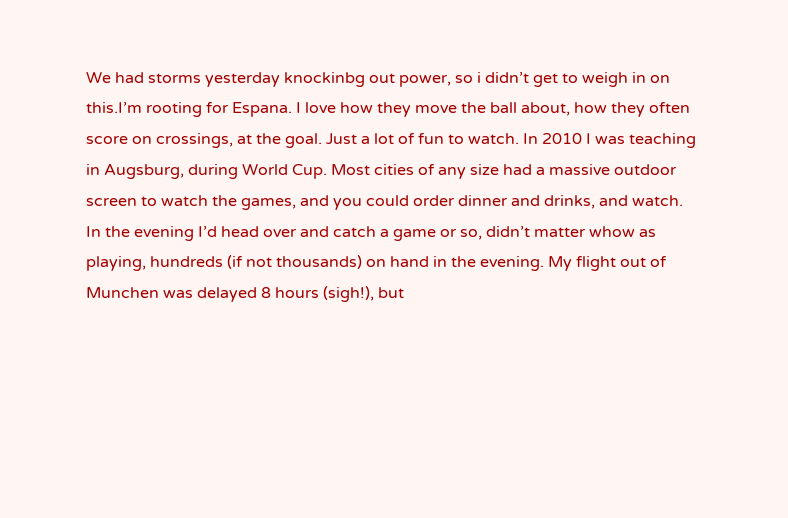We had storms yesterday knockinbg out power, so i didn’t get to weigh in on this.I’m rooting for Espana. I love how they move the ball about, how they often score on crossings, at the goal. Just a lot of fun to watch. In 2010 I was teaching in Augsburg, during World Cup. Most cities of any size had a massive outdoor screen to watch the games, and you could order dinner and drinks, and watch. In the evening I’d head over and catch a game or so, didn’t matter whow as playing, hundreds (if not thousands) on hand in the evening. My flight out of Munchen was delayed 8 hours (sigh!), but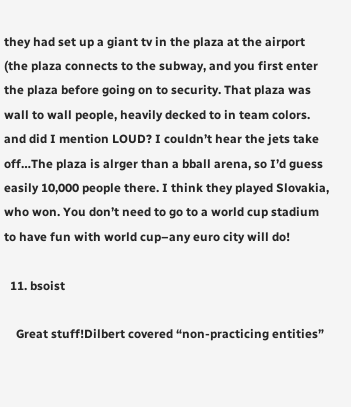they had set up a giant tv in the plaza at the airport (the plaza connects to the subway, and you first enter the plaza before going on to security. That plaza was wall to wall people, heavily decked to in team colors. and did I mention LOUD? I couldn’t hear the jets take off…The plaza is alrger than a bball arena, so I’d guess easily 10,000 people there. I think they played Slovakia, who won. You don’t need to go to a world cup stadium to have fun with world cup–any euro city will do!

  11. bsoist

    Great stuff!Dilbert covered “non-practicing entities”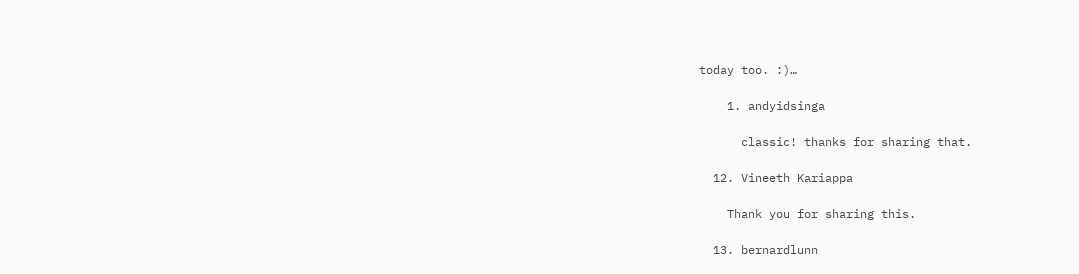today too. :)…

    1. andyidsinga

      classic! thanks for sharing that.

  12. Vineeth Kariappa

    Thank you for sharing this.

  13. bernardlunn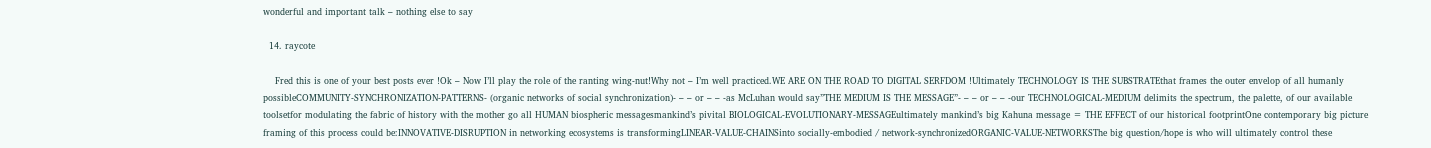wonderful and important talk – nothing else to say

  14. raycote

    Fred this is one of your best posts ever !Ok – Now I’ll play the role of the ranting wing-nut!Why not – I’m well practiced.WE ARE ON THE ROAD TO DIGITAL SERFDOM !Ultimately TECHNOLOGY IS THE SUBSTRATEthat frames the outer envelop of all humanly possibleCOMMUNITY-SYNCHRONIZATION-PATTERNS- (organic networks of social synchronization)- – – or – – -as McLuhan would say”THE MEDIUM IS THE MESSAGE”- – – or – – -our TECHNOLOGICAL-MEDIUM delimits the spectrum, the palette, of our available toolsetfor modulating the fabric of history with the mother go all HUMAN biospheric messagesmankind’s pivital BIOLOGICAL-EVOLUTIONARY-MESSAGEultimately mankind’s big Kahuna message = THE EFFECT of our historical footprintOne contemporary big picture framing of this process could be:INNOVATIVE-DISRUPTION in networking ecosystems is transformingLINEAR-VALUE-CHAINSinto socially-embodied / network-synchronizedORGANIC-VALUE-NETWORKSThe big question/hope is who will ultimately control these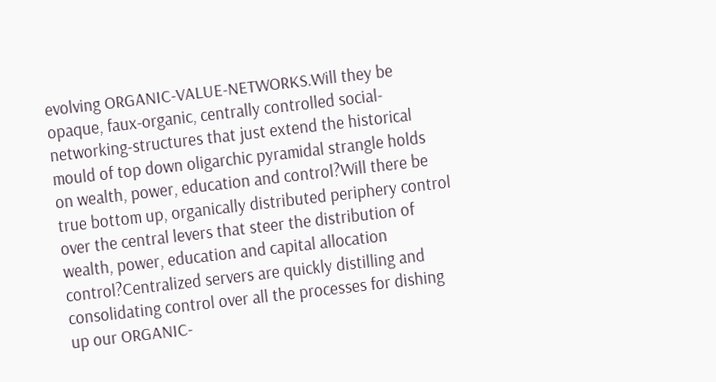evolving ORGANIC-VALUE-NETWORKS.Will they be opaque, faux-organic, centrally controlled social-networking-structures that just extend the historical mould of top down oligarchic pyramidal strangle holds on wealth, power, education and control?Will there be true bottom up, organically distributed periphery control over the central levers that steer the distribution of wealth, power, education and capital allocation control?Centralized servers are quickly distilling and consolidating control over all the processes for dishing up our ORGANIC-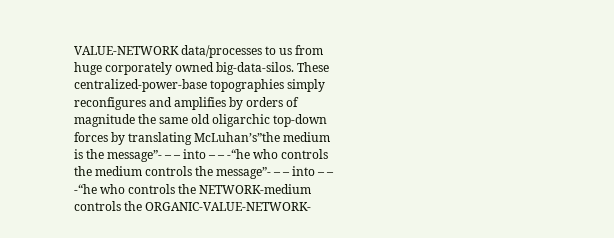VALUE-NETWORK data/processes to us from huge corporately owned big-data-silos. These centralized-power-base topographies simply reconfigures and amplifies by orders of magnitude the same old oligarchic top-down forces by translating McLuhan’s”the medium is the message”- – – into – – -“he who controls the medium controls the message”- – – into – – -“he who controls the NETWORK-medium controls the ORGANIC-VALUE-NETWORK-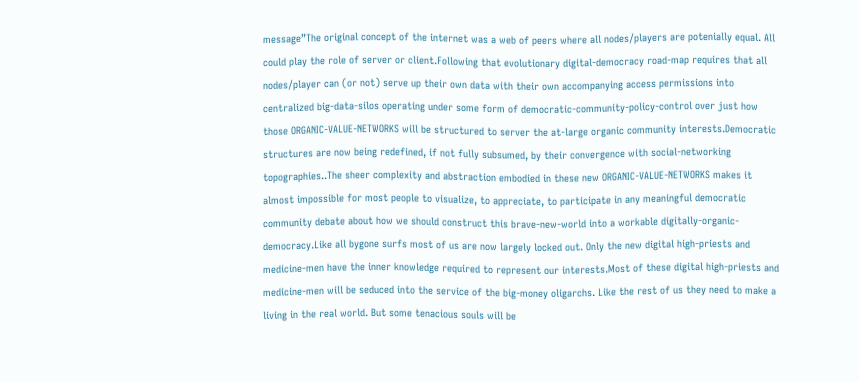message”The original concept of the internet was a web of peers where all nodes/players are potenially equal. All could play the role of server or client.Following that evolutionary digital-democracy road-map requires that all nodes/player can (or not) serve up their own data with their own accompanying access permissions into centralized big-data-silos operating under some form of democratic-community-policy-control over just how those ORGANIC-VALUE-NETWORKS will be structured to server the at-large organic community interests.Democratic structures are now being redefined, if not fully subsumed, by their convergence with social-networking topographies..The sheer complexity and abstraction embodied in these new ORGANIC-VALUE-NETWORKS makes it almost impossible for most people to visualize, to appreciate, to participate in any meaningful democratic community debate about how we should construct this brave-new-world into a workable digitally-organic-democracy.Like all bygone surfs most of us are now largely locked out. Only the new digital high-priests and medicine-men have the inner knowledge required to represent our interests.Most of these digital high-priests and medicine-men will be seduced into the service of the big-money oligarchs. Like the rest of us they need to make a living in the real world. But some tenacious souls will be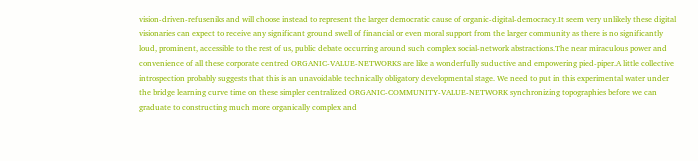vision-driven-refuseniks and will choose instead to represent the larger democratic cause of organic-digital-democracy.It seem very unlikely these digital visionaries can expect to receive any significant ground swell of financial or even moral support from the larger community as there is no significantly loud, prominent, accessible to the rest of us, public debate occurring around such complex social-network abstractions.The near miraculous power and convenience of all these corporate centred ORGANIC-VALUE-NETWORKS are like a wonderfully suductive and empowering pied-piper.A little collective introspection probably suggests that this is an unavoidable technically obligatory developmental stage. We need to put in this experimental water under the bridge learning curve time on these simpler centralized ORGANIC-COMMUNITY-VALUE-NETWORK synchronizing topographies before we can graduate to constructing much more organically complex and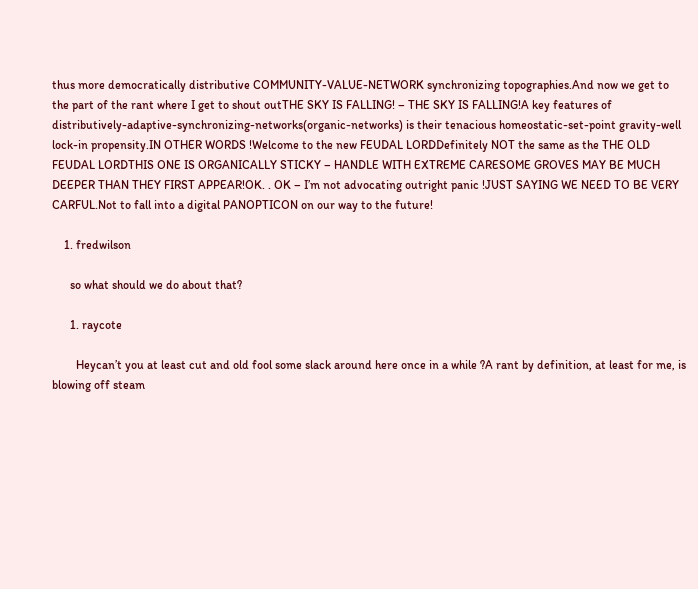thus more democratically distributive COMMUNITY-VALUE-NETWORK synchronizing topographies.And now we get to the part of the rant where I get to shout outTHE SKY IS FALLING! – THE SKY IS FALLING!A key features of distributively-adaptive-synchronizing-networks(organic-networks) is their tenacious homeostatic-set-point gravity-well lock-in propensity.IN OTHER WORDS !Welcome to the new FEUDAL LORDDefinitely NOT the same as the THE OLD FEUDAL LORDTHIS ONE IS ORGANICALLY STICKY – HANDLE WITH EXTREME CARESOME GROVES MAY BE MUCH DEEPER THAN THEY FIRST APPEAR!OK. . OK – I’m not advocating outright panic !JUST SAYING WE NEED TO BE VERY CARFUL.Not to fall into a digital PANOPTICON on our way to the future!

    1. fredwilson

      so what should we do about that?

      1. raycote

        Heycan’t you at least cut and old fool some slack around here once in a while ?A rant by definition, at least for me, is blowing off steam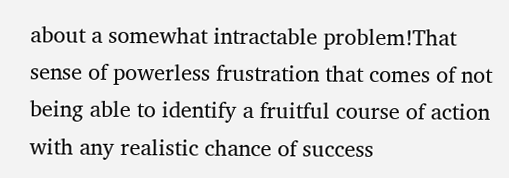about a somewhat intractable problem!That sense of powerless frustration that comes of not being able to identify a fruitful course of action with any realistic chance of success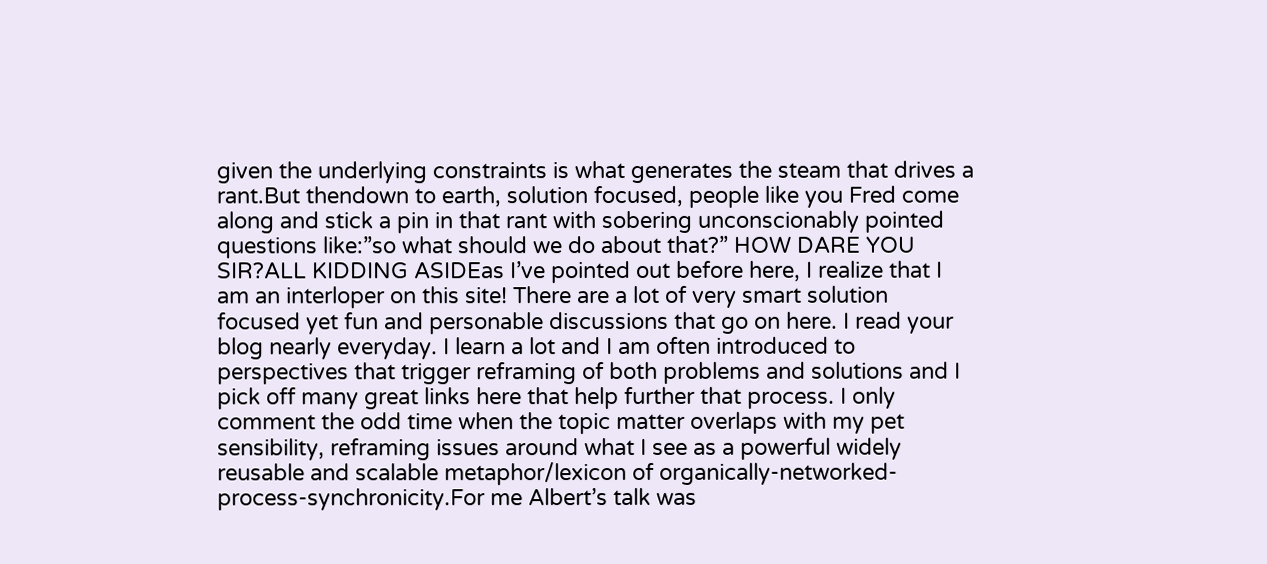given the underlying constraints is what generates the steam that drives a rant.But thendown to earth, solution focused, people like you Fred come along and stick a pin in that rant with sobering unconscionably pointed questions like:”so what should we do about that?” HOW DARE YOU SIR?ALL KIDDING ASIDEas I’ve pointed out before here, I realize that I am an interloper on this site! There are a lot of very smart solution focused yet fun and personable discussions that go on here. I read your blog nearly everyday. I learn a lot and I am often introduced to perspectives that trigger reframing of both problems and solutions and I pick off many great links here that help further that process. I only comment the odd time when the topic matter overlaps with my pet sensibility, reframing issues around what I see as a powerful widely reusable and scalable metaphor/lexicon of organically-networked-process-synchronicity.For me Albert’s talk was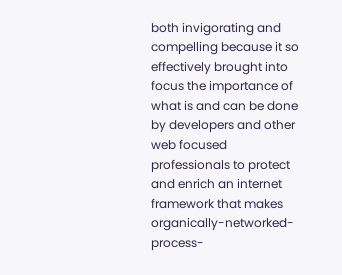both invigorating and compelling because it so effectively brought into focus the importance of what is and can be done by developers and other web focused professionals to protect and enrich an internet framework that makes organically-networked-process-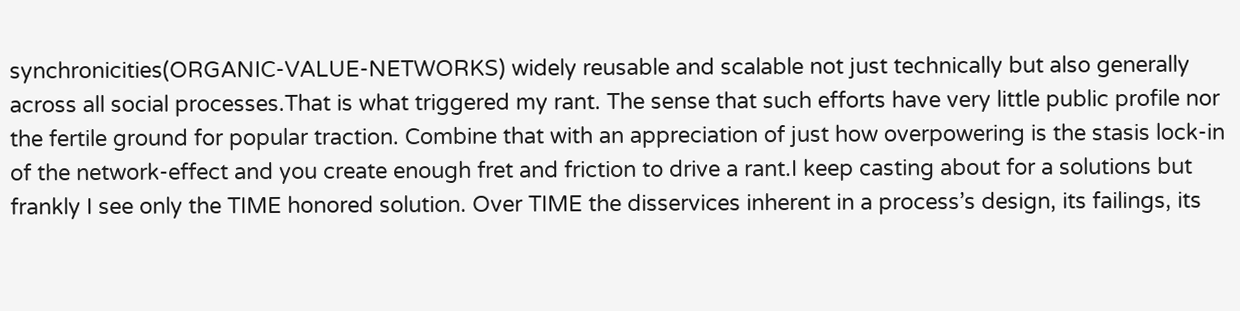synchronicities(ORGANIC-VALUE-NETWORKS) widely reusable and scalable not just technically but also generally across all social processes.That is what triggered my rant. The sense that such efforts have very little public profile nor the fertile ground for popular traction. Combine that with an appreciation of just how overpowering is the stasis lock-in of the network-effect and you create enough fret and friction to drive a rant.I keep casting about for a solutions but frankly I see only the TIME honored solution. Over TIME the disservices inherent in a process’s design, its failings, its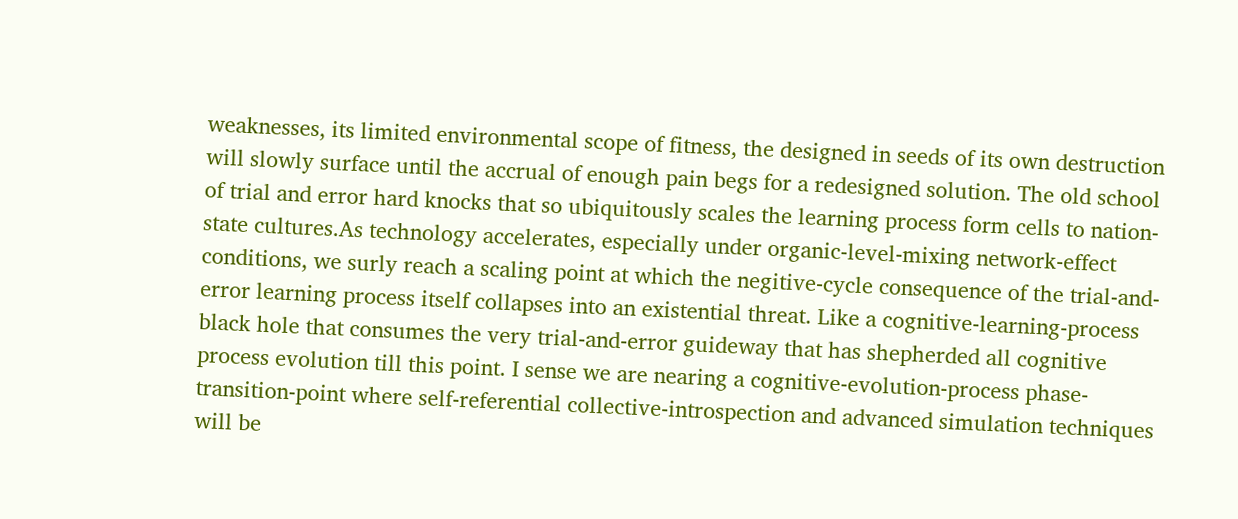weaknesses, its limited environmental scope of fitness, the designed in seeds of its own destruction will slowly surface until the accrual of enough pain begs for a redesigned solution. The old school of trial and error hard knocks that so ubiquitously scales the learning process form cells to nation-state cultures.As technology accelerates, especially under organic-level-mixing network-effect conditions, we surly reach a scaling point at which the negitive-cycle consequence of the trial-and-error learning process itself collapses into an existential threat. Like a cognitive-learning-process black hole that consumes the very trial-and-error guideway that has shepherded all cognitive process evolution till this point. I sense we are nearing a cognitive-evolution-process phase-transition-point where self-referential collective-introspection and advanced simulation techniques will be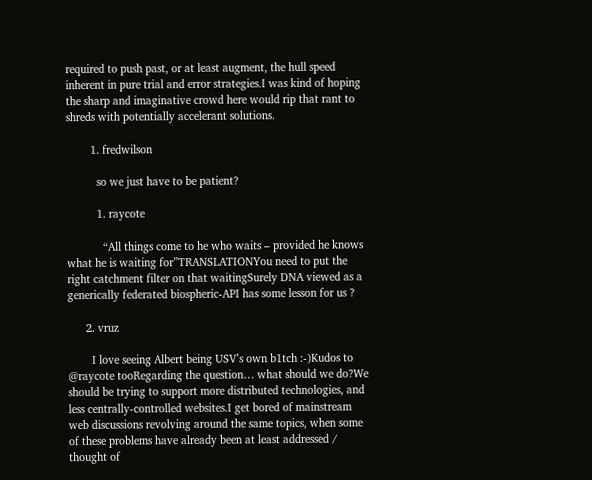required to push past, or at least augment, the hull speed inherent in pure trial and error strategies.I was kind of hoping the sharp and imaginative crowd here would rip that rant to shreds with potentially accelerant solutions.

        1. fredwilson

          so we just have to be patient?

          1. raycote

            “All things come to he who waits – provided he knows what he is waiting for”TRANSLATIONYou need to put the right catchment filter on that waitingSurely DNA viewed as a generically federated biospheric-API has some lesson for us ?

      2. vruz

        I love seeing Albert being USV’s own b1tch :-)Kudos to @raycote tooRegarding the question… what should we do?We should be trying to support more distributed technologies, and less centrally-controlled websites.I get bored of mainstream web discussions revolving around the same topics, when some of these problems have already been at least addressed / thought of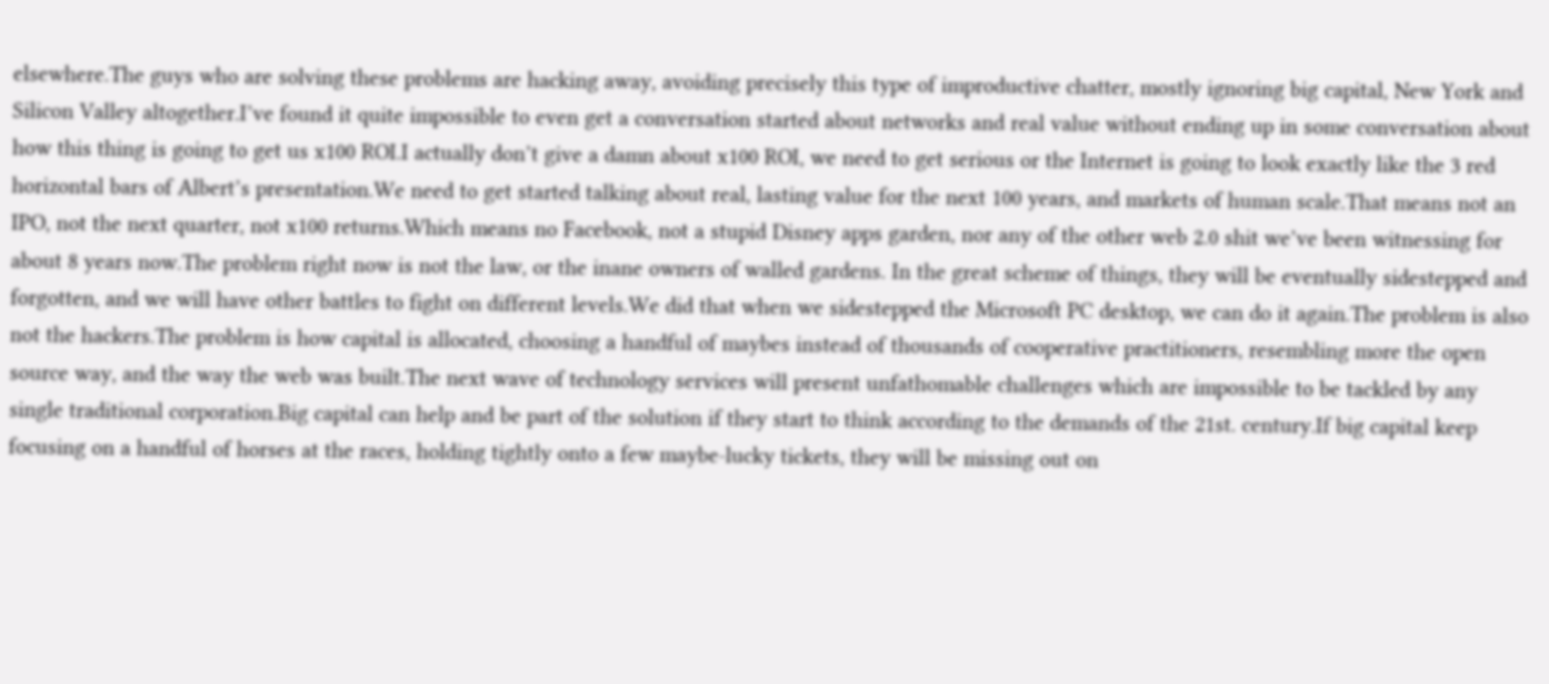elsewhere.The guys who are solving these problems are hacking away, avoiding precisely this type of improductive chatter, mostly ignoring big capital, New York and Silicon Valley altogether.I’ve found it quite impossible to even get a conversation started about networks and real value without ending up in some conversation about how this thing is going to get us x100 ROI.I actually don’t give a damn about x100 ROI, we need to get serious or the Internet is going to look exactly like the 3 red horizontal bars of Albert’s presentation.We need to get started talking about real, lasting value for the next 100 years, and markets of human scale.That means not an IPO, not the next quarter, not x100 returns.Which means no Facebook, not a stupid Disney apps garden, nor any of the other web 2.0 shit we’ve been witnessing for about 8 years now.The problem right now is not the law, or the inane owners of walled gardens. In the great scheme of things, they will be eventually sidestepped and forgotten, and we will have other battles to fight on different levels.We did that when we sidestepped the Microsoft PC desktop, we can do it again.The problem is also not the hackers.The problem is how capital is allocated, choosing a handful of maybes instead of thousands of cooperative practitioners, resembling more the open source way, and the way the web was built.The next wave of technology services will present unfathomable challenges which are impossible to be tackled by any single traditional corporation.Big capital can help and be part of the solution if they start to think according to the demands of the 21st. century.If big capital keep focusing on a handful of horses at the races, holding tightly onto a few maybe-lucky tickets, they will be missing out on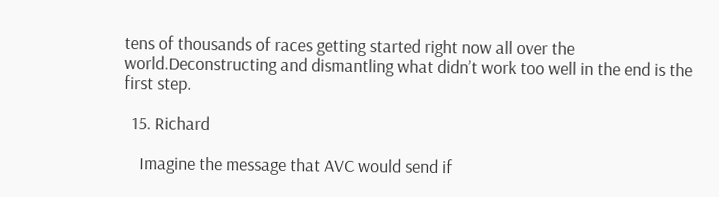tens of thousands of races getting started right now all over the world.Deconstructing and dismantling what didn’t work too well in the end is the first step.

  15. Richard

    Imagine the message that AVC would send if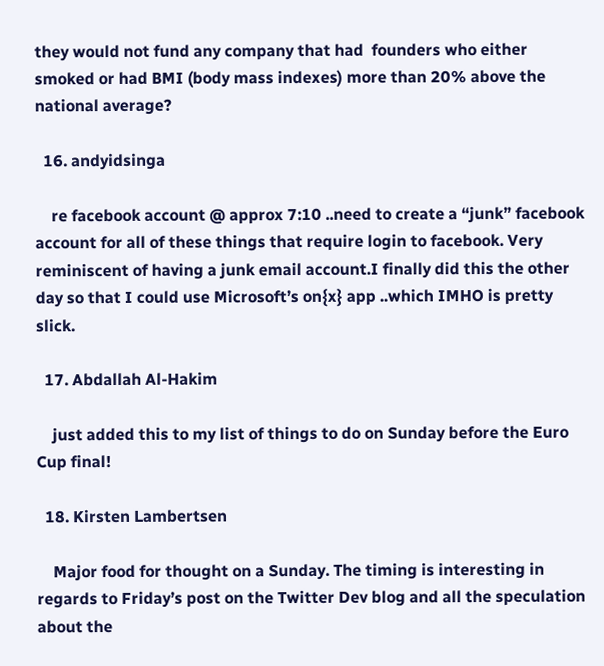they would not fund any company that had  founders who either smoked or had BMI (body mass indexes) more than 20% above the national average?

  16. andyidsinga

    re facebook account @ approx 7:10 ..need to create a “junk” facebook account for all of these things that require login to facebook. Very reminiscent of having a junk email account.I finally did this the other day so that I could use Microsoft’s on{x} app ..which IMHO is pretty slick.

  17. Abdallah Al-Hakim

    just added this to my list of things to do on Sunday before the Euro Cup final!

  18. Kirsten Lambertsen

    Major food for thought on a Sunday. The timing is interesting in regards to Friday’s post on the Twitter Dev blog and all the speculation about the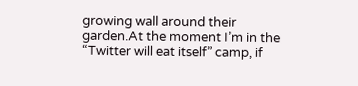growing wall around their garden.At the moment I’m in the “Twitter will eat itself” camp, if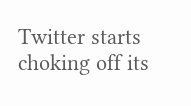Twitter starts choking off its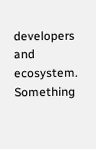developers and ecosystem. Something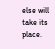else will take its place.